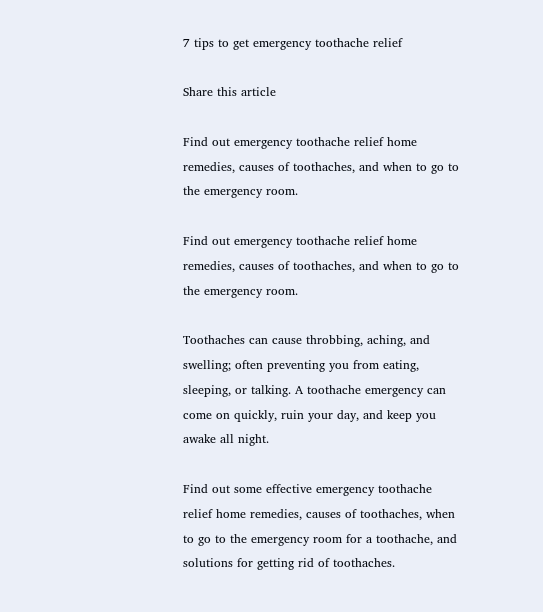7 tips to get emergency toothache relief

Share this article

Find out emergency toothache relief home remedies, causes of toothaches, and when to go to the emergency room.

Find out emergency toothache relief home remedies, causes of toothaches, and when to go to the emergency room.

Toothaches can cause throbbing, aching, and swelling; often preventing you from eating, sleeping, or talking. A toothache emergency can come on quickly, ruin your day, and keep you awake all night.

Find out some effective emergency toothache relief home remedies, causes of toothaches, when to go to the emergency room for a toothache, and solutions for getting rid of toothaches.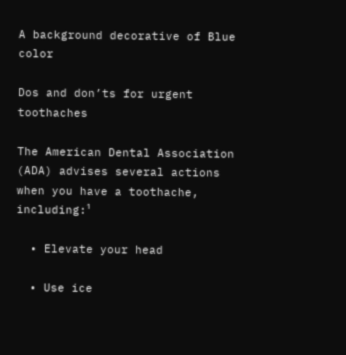A background decorative of Blue color

Dos and don’ts for urgent toothaches

The American Dental Association (ADA) advises several actions when you have a toothache, including:¹

  • Elevate your head

  • Use ice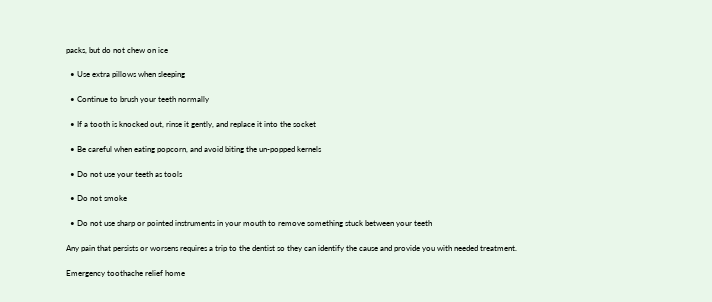packs, but do not chew on ice

  • Use extra pillows when sleeping

  • Continue to brush your teeth normally

  • If a tooth is knocked out, rinse it gently, and replace it into the socket

  • Be careful when eating popcorn, and avoid biting the un-popped kernels

  • Do not use your teeth as tools

  • Do not smoke

  • Do not use sharp or pointed instruments in your mouth to remove something stuck between your teeth

Any pain that persists or worsens requires a trip to the dentist so they can identify the cause and provide you with needed treatment.

Emergency toothache relief home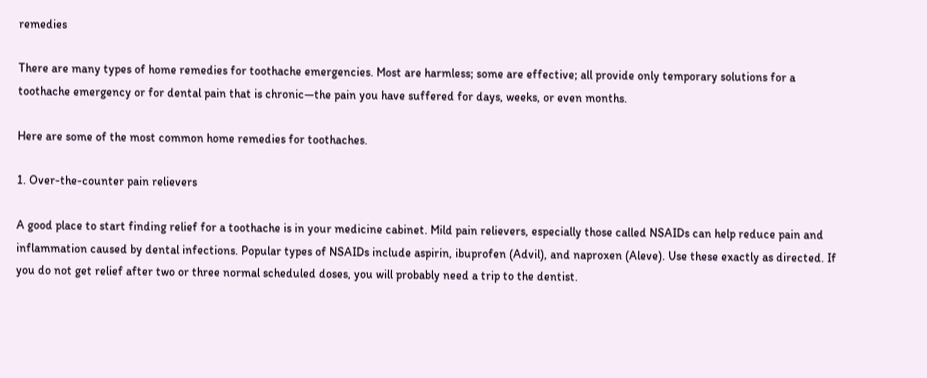remedies

There are many types of home remedies for toothache emergencies. Most are harmless; some are effective; all provide only temporary solutions for a toothache emergency or for dental pain that is chronic—the pain you have suffered for days, weeks, or even months.

Here are some of the most common home remedies for toothaches.

1. Over-the-counter pain relievers

A good place to start finding relief for a toothache is in your medicine cabinet. Mild pain relievers, especially those called NSAIDs can help reduce pain and inflammation caused by dental infections. Popular types of NSAIDs include aspirin, ibuprofen (Advil), and naproxen (Aleve). Use these exactly as directed. If you do not get relief after two or three normal scheduled doses, you will probably need a trip to the dentist.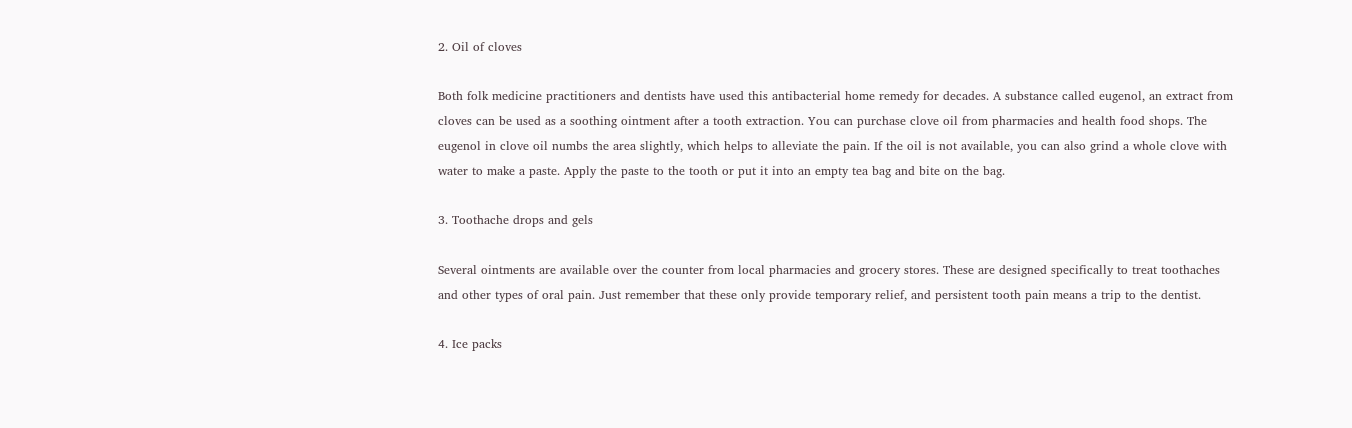2. Oil of cloves

Both folk medicine practitioners and dentists have used this antibacterial home remedy for decades. A substance called eugenol, an extract from cloves can be used as a soothing ointment after a tooth extraction. You can purchase clove oil from pharmacies and health food shops. The eugenol in clove oil numbs the area slightly, which helps to alleviate the pain. If the oil is not available, you can also grind a whole clove with water to make a paste. Apply the paste to the tooth or put it into an empty tea bag and bite on the bag.

3. Toothache drops and gels

Several ointments are available over the counter from local pharmacies and grocery stores. These are designed specifically to treat toothaches and other types of oral pain. Just remember that these only provide temporary relief, and persistent tooth pain means a trip to the dentist.

4. Ice packs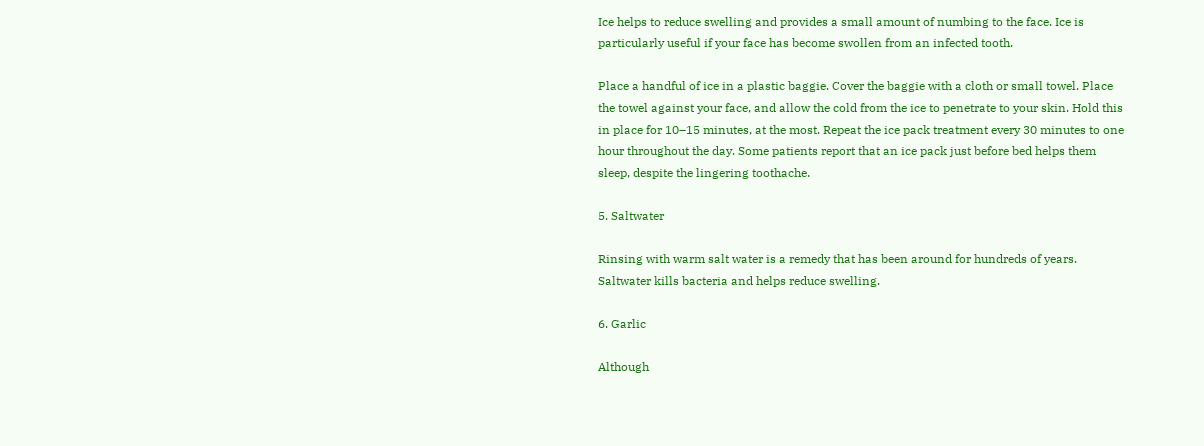Ice helps to reduce swelling and provides a small amount of numbing to the face. Ice is particularly useful if your face has become swollen from an infected tooth.

Place a handful of ice in a plastic baggie. Cover the baggie with a cloth or small towel. Place the towel against your face, and allow the cold from the ice to penetrate to your skin. Hold this in place for 10–15 minutes, at the most. Repeat the ice pack treatment every 30 minutes to one hour throughout the day. Some patients report that an ice pack just before bed helps them sleep, despite the lingering toothache.

5. Saltwater

Rinsing with warm salt water is a remedy that has been around for hundreds of years. Saltwater kills bacteria and helps reduce swelling.

6. Garlic

Although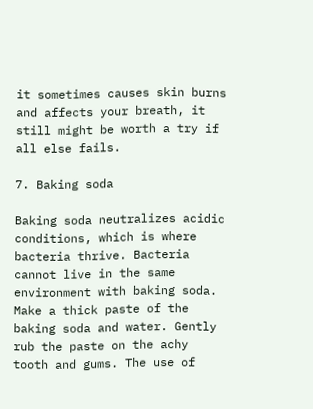it sometimes causes skin burns and affects your breath, it still might be worth a try if all else fails.

7. Baking soda

Baking soda neutralizes acidic conditions, which is where bacteria thrive. Bacteria cannot live in the same environment with baking soda. Make a thick paste of the baking soda and water. Gently rub the paste on the achy tooth and gums. The use of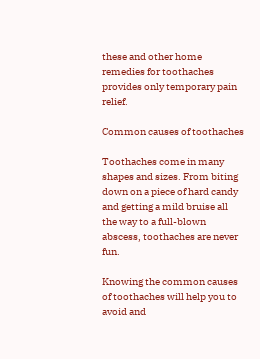these and other home remedies for toothaches provides only temporary pain relief.

Common causes of toothaches

Toothaches come in many shapes and sizes. From biting down on a piece of hard candy and getting a mild bruise all the way to a full-blown abscess, toothaches are never fun.

Knowing the common causes of toothaches will help you to avoid and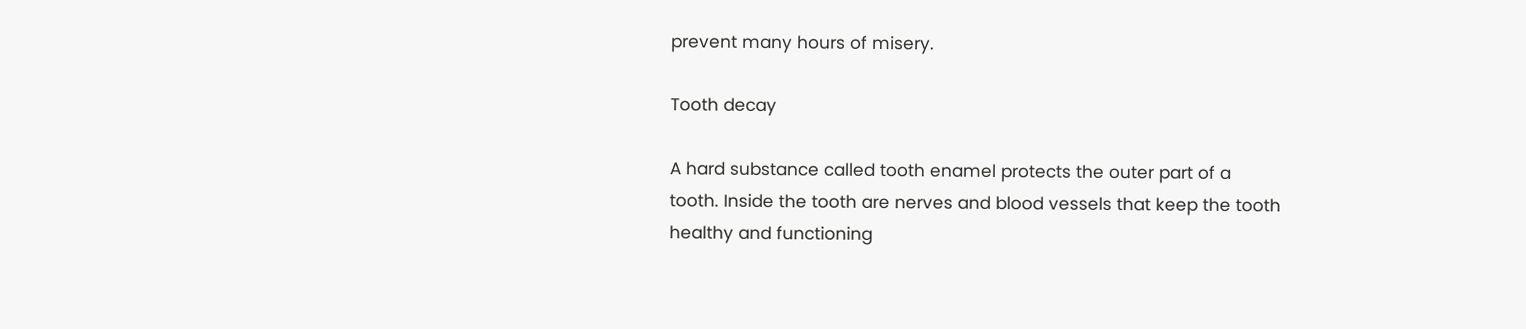prevent many hours of misery.

Tooth decay

A hard substance called tooth enamel protects the outer part of a tooth. Inside the tooth are nerves and blood vessels that keep the tooth healthy and functioning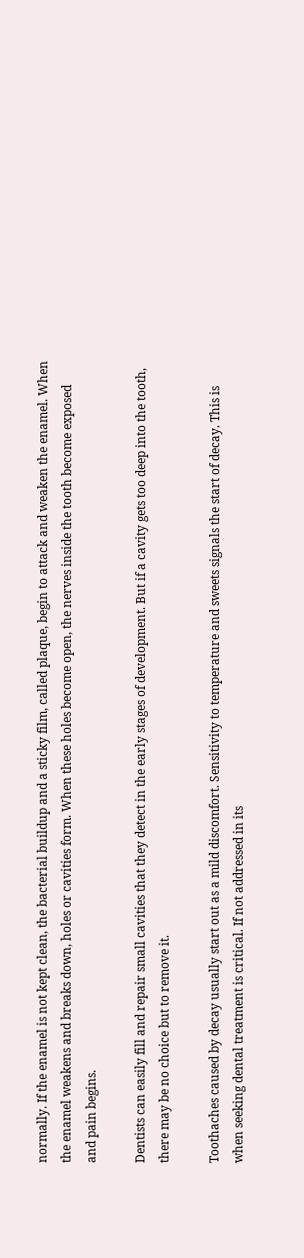normally. If the enamel is not kept clean, the bacterial buildup and a sticky film, called plaque, begin to attack and weaken the enamel. When the enamel weakens and breaks down, holes or cavities form. When these holes become open, the nerves inside the tooth become exposed and pain begins.

Dentists can easily fill and repair small cavities that they detect in the early stages of development. But if a cavity gets too deep into the tooth, there may be no choice but to remove it.

Toothaches caused by decay usually start out as a mild discomfort. Sensitivity to temperature and sweets signals the start of decay. This is when seeking dental treatment is critical. If not addressed in its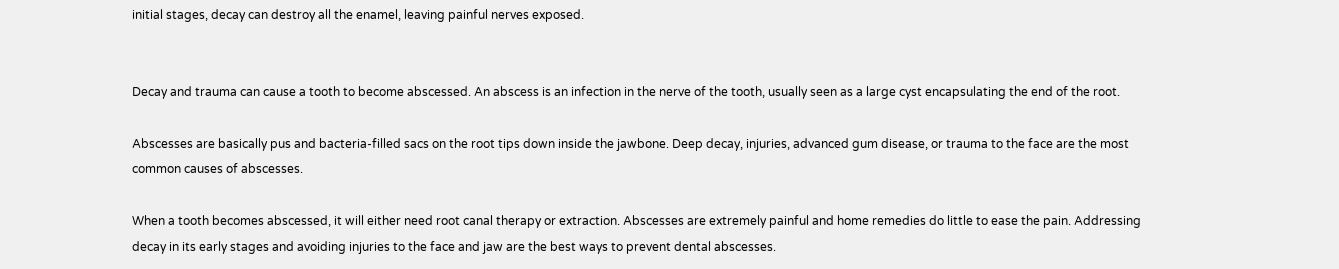initial stages, decay can destroy all the enamel, leaving painful nerves exposed.


Decay and trauma can cause a tooth to become abscessed. An abscess is an infection in the nerve of the tooth, usually seen as a large cyst encapsulating the end of the root.

Abscesses are basically pus and bacteria-filled sacs on the root tips down inside the jawbone. Deep decay, injuries, advanced gum disease, or trauma to the face are the most common causes of abscesses.

When a tooth becomes abscessed, it will either need root canal therapy or extraction. Abscesses are extremely painful and home remedies do little to ease the pain. Addressing decay in its early stages and avoiding injuries to the face and jaw are the best ways to prevent dental abscesses.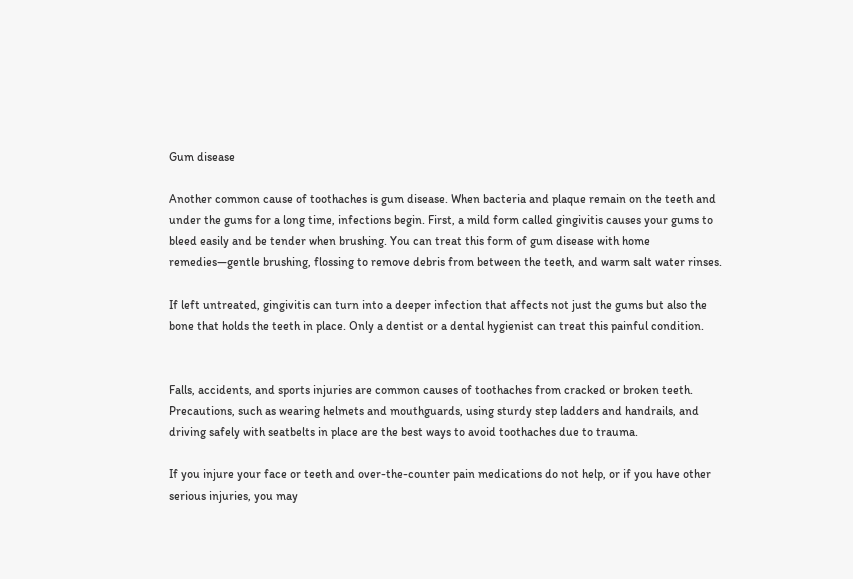Gum disease

Another common cause of toothaches is gum disease. When bacteria and plaque remain on the teeth and under the gums for a long time, infections begin. First, a mild form called gingivitis causes your gums to bleed easily and be tender when brushing. You can treat this form of gum disease with home remedies—gentle brushing, flossing to remove debris from between the teeth, and warm salt water rinses.

If left untreated, gingivitis can turn into a deeper infection that affects not just the gums but also the bone that holds the teeth in place. Only a dentist or a dental hygienist can treat this painful condition.


Falls, accidents, and sports injuries are common causes of toothaches from cracked or broken teeth. Precautions, such as wearing helmets and mouthguards, using sturdy step ladders and handrails, and driving safely with seatbelts in place are the best ways to avoid toothaches due to trauma.

If you injure your face or teeth and over-the-counter pain medications do not help, or if you have other serious injuries, you may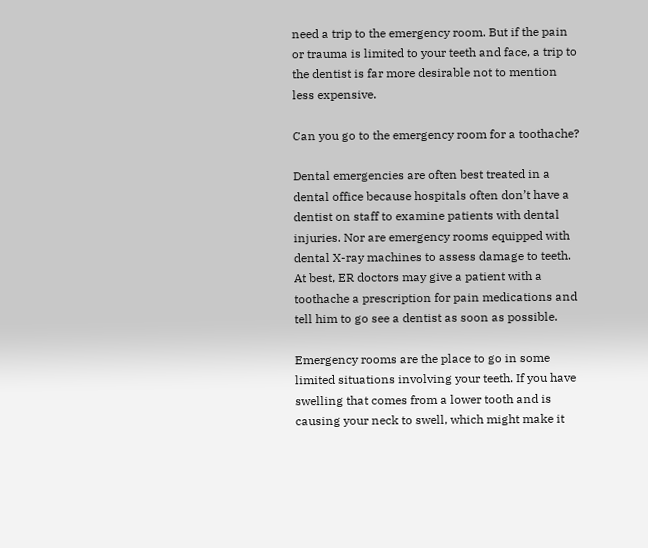need a trip to the emergency room. But if the pain or trauma is limited to your teeth and face, a trip to the dentist is far more desirable not to mention less expensive.

Can you go to the emergency room for a toothache?

Dental emergencies are often best treated in a dental office because hospitals often don’t have a dentist on staff to examine patients with dental injuries. Nor are emergency rooms equipped with dental X-ray machines to assess damage to teeth. At best, ER doctors may give a patient with a toothache a prescription for pain medications and tell him to go see a dentist as soon as possible.

Emergency rooms are the place to go in some limited situations involving your teeth. If you have swelling that comes from a lower tooth and is causing your neck to swell, which might make it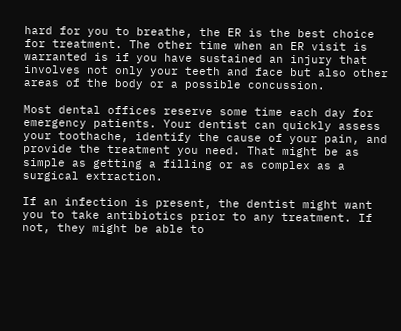hard for you to breathe, the ER is the best choice for treatment. The other time when an ER visit is warranted is if you have sustained an injury that involves not only your teeth and face but also other areas of the body or a possible concussion.

Most dental offices reserve some time each day for emergency patients. Your dentist can quickly assess your toothache, identify the cause of your pain, and provide the treatment you need. That might be as simple as getting a filling or as complex as a surgical extraction.

If an infection is present, the dentist might want you to take antibiotics prior to any treatment. If not, they might be able to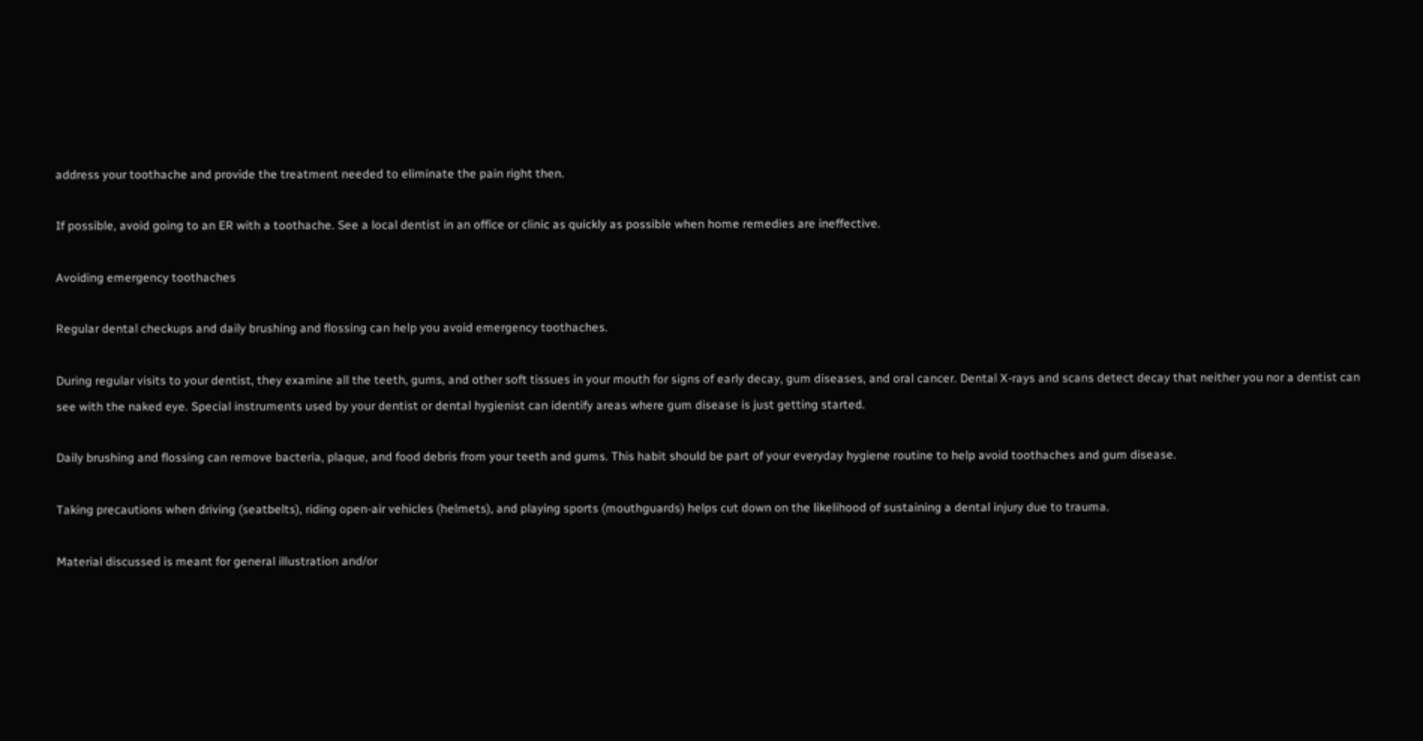address your toothache and provide the treatment needed to eliminate the pain right then.

If possible, avoid going to an ER with a toothache. See a local dentist in an office or clinic as quickly as possible when home remedies are ineffective.

Avoiding emergency toothaches

Regular dental checkups and daily brushing and flossing can help you avoid emergency toothaches.

During regular visits to your dentist, they examine all the teeth, gums, and other soft tissues in your mouth for signs of early decay, gum diseases, and oral cancer. Dental X-rays and scans detect decay that neither you nor a dentist can see with the naked eye. Special instruments used by your dentist or dental hygienist can identify areas where gum disease is just getting started.

Daily brushing and flossing can remove bacteria, plaque, and food debris from your teeth and gums. This habit should be part of your everyday hygiene routine to help avoid toothaches and gum disease.

Taking precautions when driving (seatbelts), riding open-air vehicles (helmets), and playing sports (mouthguards) helps cut down on the likelihood of sustaining a dental injury due to trauma.

Material discussed is meant for general illustration and/or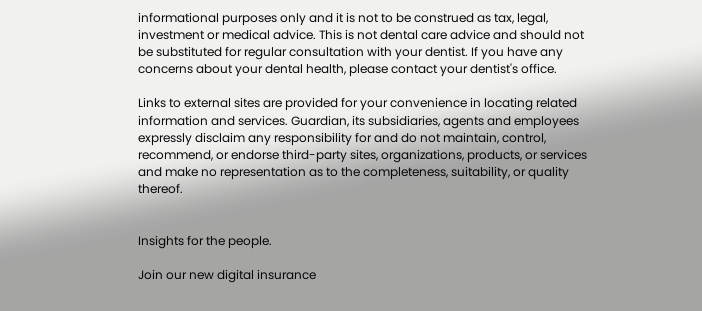informational purposes only and it is not to be construed as tax, legal, investment or medical advice. This is not dental care advice and should not be substituted for regular consultation with your dentist. If you have any concerns about your dental health, please contact your dentist's office.

Links to external sites are provided for your convenience in locating related information and services. Guardian, its subsidiaries, agents and employees expressly disclaim any responsibility for and do not maintain, control, recommend, or endorse third-party sites, organizations, products, or services and make no representation as to the completeness, suitability, or quality thereof.


Insights for the people.

Join our new digital insurance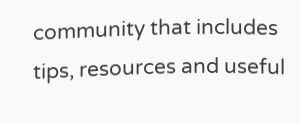community that includes tips, resources and useful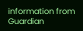information from Guardian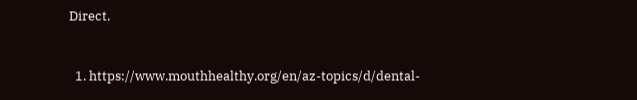Direct.


  1. https://www.mouthhealthy.org/en/az-topics/d/dental-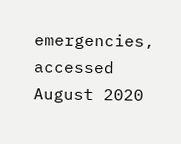emergencies, accessed August 2020